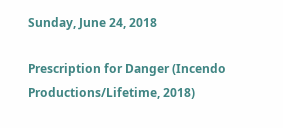Sunday, June 24, 2018

Prescription for Danger (Incendo Productions/Lifetime, 2018)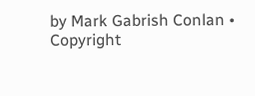by Mark Gabrish Conlan • Copyright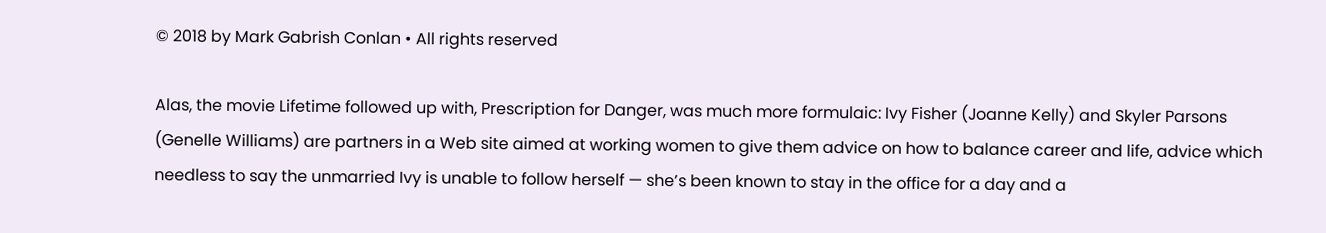© 2018 by Mark Gabrish Conlan • All rights reserved

Alas, the movie Lifetime followed up with, Prescription for Danger, was much more formulaic: Ivy Fisher (Joanne Kelly) and Skyler Parsons (Genelle Williams) are partners in a Web site aimed at working women to give them advice on how to balance career and life, advice which needless to say the unmarried Ivy is unable to follow herself — she’s been known to stay in the office for a day and a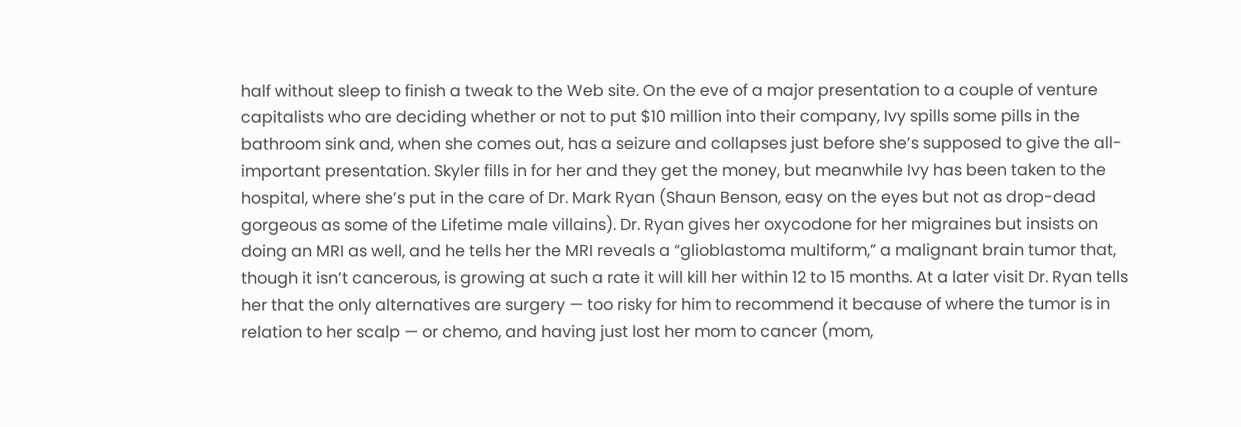half without sleep to finish a tweak to the Web site. On the eve of a major presentation to a couple of venture capitalists who are deciding whether or not to put $10 million into their company, Ivy spills some pills in the bathroom sink and, when she comes out, has a seizure and collapses just before she’s supposed to give the all-important presentation. Skyler fills in for her and they get the money, but meanwhile Ivy has been taken to the hospital, where she’s put in the care of Dr. Mark Ryan (Shaun Benson, easy on the eyes but not as drop-dead gorgeous as some of the Lifetime male villains). Dr. Ryan gives her oxycodone for her migraines but insists on doing an MRI as well, and he tells her the MRI reveals a “glioblastoma multiform,” a malignant brain tumor that, though it isn’t cancerous, is growing at such a rate it will kill her within 12 to 15 months. At a later visit Dr. Ryan tells her that the only alternatives are surgery — too risky for him to recommend it because of where the tumor is in relation to her scalp — or chemo, and having just lost her mom to cancer (mom,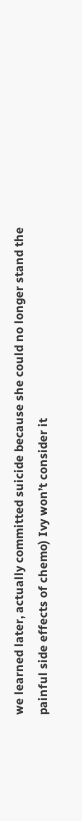we learned later, actually committed suicide because she could no longer stand the painful side effects of chemo) Ivy won’t consider it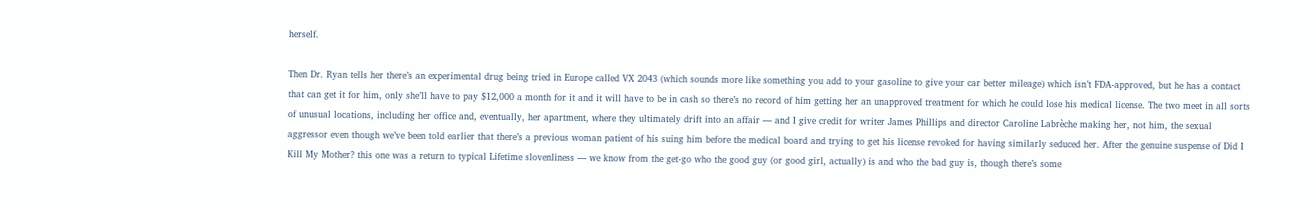herself.

Then Dr. Ryan tells her there’s an experimental drug being tried in Europe called VX 2043 (which sounds more like something you add to your gasoline to give your car better mileage) which isn’t FDA-approved, but he has a contact that can get it for him, only she’ll have to pay $12,000 a month for it and it will have to be in cash so there’s no record of him getting her an unapproved treatment for which he could lose his medical license. The two meet in all sorts of unusual locations, including her office and, eventually, her apartment, where they ultimately drift into an affair — and I give credit for writer James Phillips and director Caroline Labrèche making her, not him, the sexual aggressor even though we’ve been told earlier that there’s a previous woman patient of his suing him before the medical board and trying to get his license revoked for having similarly seduced her. After the genuine suspense of Did I Kill My Mother? this one was a return to typical Lifetime slovenliness — we know from the get-go who the good guy (or good girl, actually) is and who the bad guy is, though there’s some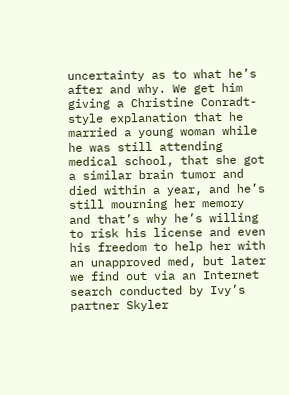uncertainty as to what he’s after and why. We get him giving a Christine Conradt-style explanation that he married a young woman while he was still attending medical school, that she got a similar brain tumor and died within a year, and he’s still mourning her memory and that’s why he’s willing to risk his license and even his freedom to help her with an unapproved med, but later we find out via an Internet search conducted by Ivy’s partner Skyler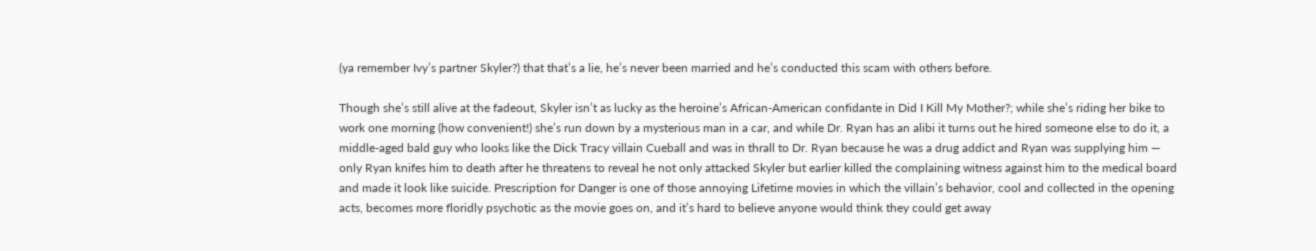(ya remember Ivy’s partner Skyler?) that that’s a lie, he’s never been married and he’s conducted this scam with others before.

Though she’s still alive at the fadeout, Skyler isn’t as lucky as the heroine’s African-American confidante in Did I Kill My Mother?; while she’s riding her bike to work one morning (how convenient!) she’s run down by a mysterious man in a car, and while Dr. Ryan has an alibi it turns out he hired someone else to do it, a middle-aged bald guy who looks like the Dick Tracy villain Cueball and was in thrall to Dr. Ryan because he was a drug addict and Ryan was supplying him — only Ryan knifes him to death after he threatens to reveal he not only attacked Skyler but earlier killed the complaining witness against him to the medical board and made it look like suicide. Prescription for Danger is one of those annoying Lifetime movies in which the villain’s behavior, cool and collected in the opening acts, becomes more floridly psychotic as the movie goes on, and it’s hard to believe anyone would think they could get away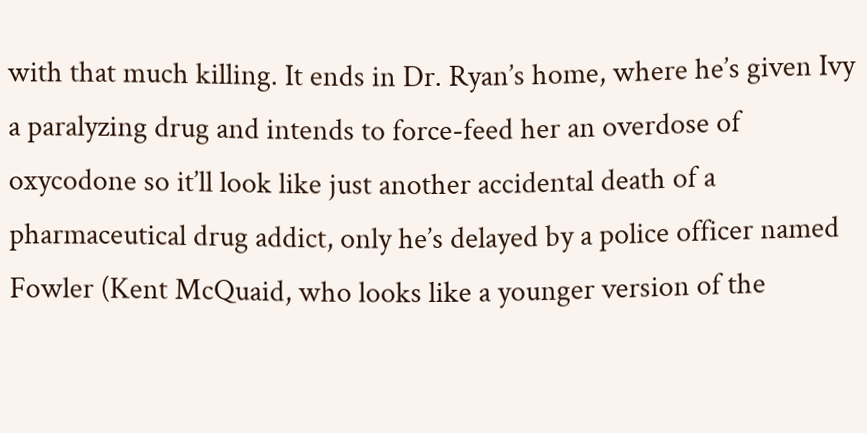with that much killing. It ends in Dr. Ryan’s home, where he’s given Ivy a paralyzing drug and intends to force-feed her an overdose of oxycodone so it’ll look like just another accidental death of a pharmaceutical drug addict, only he’s delayed by a police officer named Fowler (Kent McQuaid, who looks like a younger version of the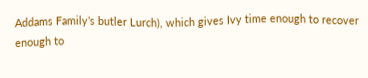Addams Family’s butler Lurch), which gives Ivy time enough to recover enough to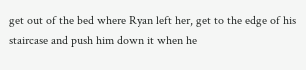get out of the bed where Ryan left her, get to the edge of his staircase and push him down it when he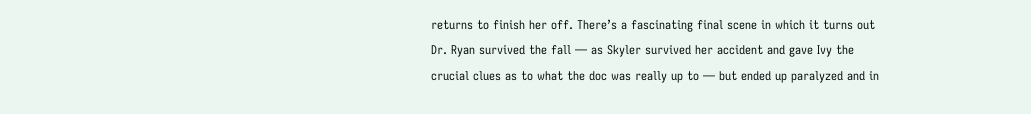returns to finish her off. There’s a fascinating final scene in which it turns out Dr. Ryan survived the fall — as Skyler survived her accident and gave Ivy the crucial clues as to what the doc was really up to — but ended up paralyzed and in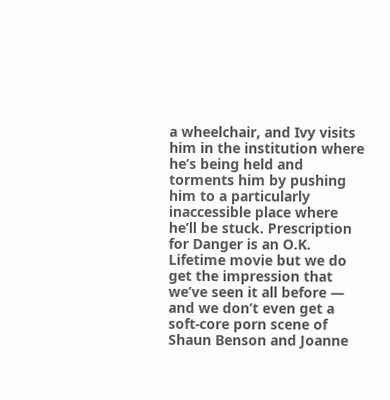a wheelchair, and Ivy visits him in the institution where he’s being held and torments him by pushing him to a particularly inaccessible place where he’ll be stuck. Prescription for Danger is an O.K. Lifetime movie but we do get the impression that we’ve seen it all before — and we don’t even get a soft-core porn scene of Shaun Benson and Joanne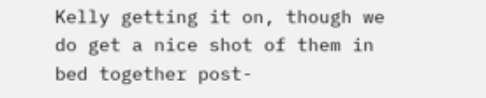Kelly getting it on, though we do get a nice shot of them in bed together post-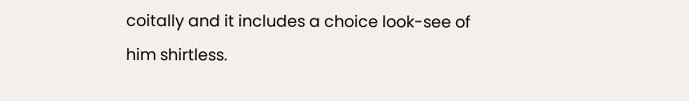coitally and it includes a choice look-see of him shirtless.